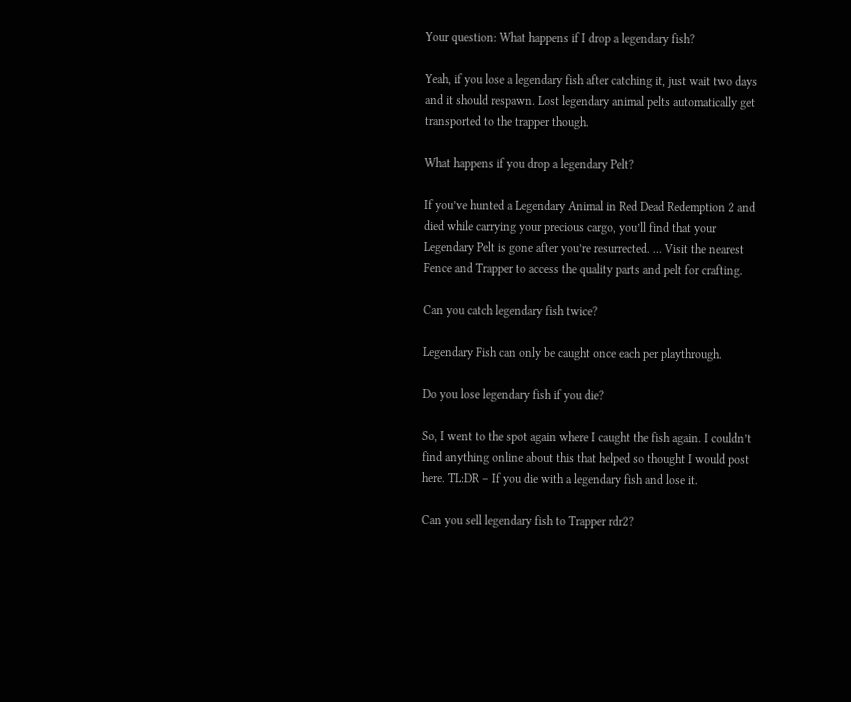Your question: What happens if I drop a legendary fish?

Yeah, if you lose a legendary fish after catching it, just wait two days and it should respawn. Lost legendary animal pelts automatically get transported to the trapper though.

What happens if you drop a legendary Pelt?

If you’ve hunted a Legendary Animal in Red Dead Redemption 2 and died while carrying your precious cargo, you’ll find that your Legendary Pelt is gone after you’re resurrected. … Visit the nearest Fence and Trapper to access the quality parts and pelt for crafting.

Can you catch legendary fish twice?

Legendary Fish can only be caught once each per playthrough.

Do you lose legendary fish if you die?

So, I went to the spot again where I caught the fish again. I couldn’t find anything online about this that helped so thought I would post here. TL:DR – If you die with a legendary fish and lose it.

Can you sell legendary fish to Trapper rdr2?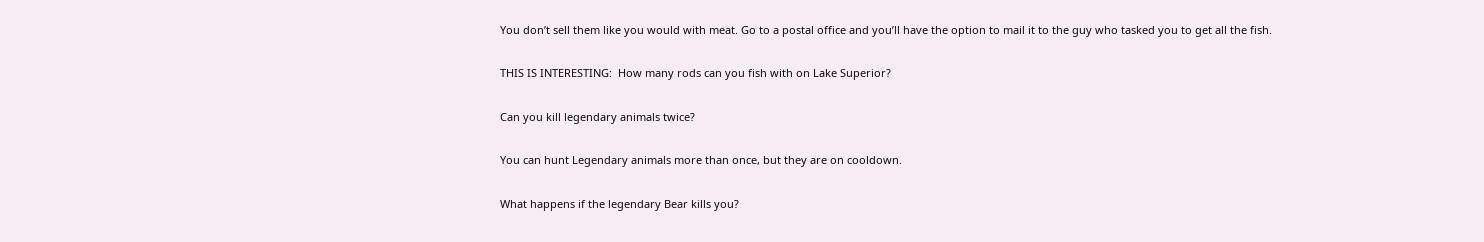You don’t sell them like you would with meat. Go to a postal office and you’ll have the option to mail it to the guy who tasked you to get all the fish.

THIS IS INTERESTING:  How many rods can you fish with on Lake Superior?

Can you kill legendary animals twice?

You can hunt Legendary animals more than once, but they are on cooldown.

What happens if the legendary Bear kills you?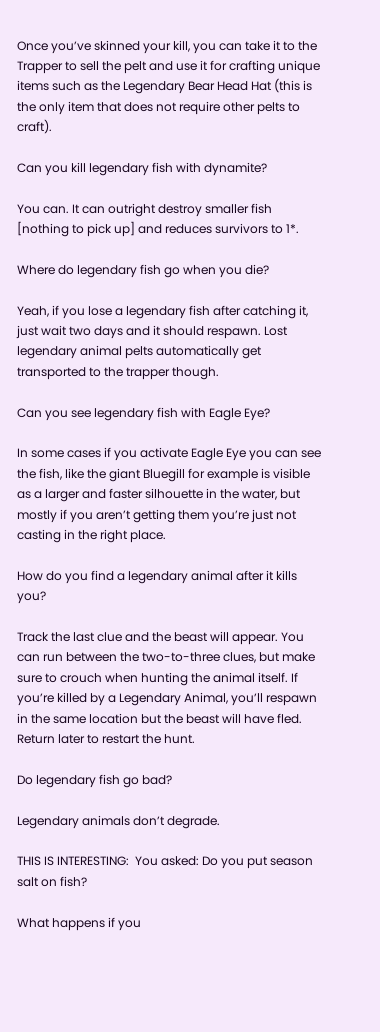Once you’ve skinned your kill, you can take it to the Trapper to sell the pelt and use it for crafting unique items such as the Legendary Bear Head Hat (this is the only item that does not require other pelts to craft).

Can you kill legendary fish with dynamite?

You can. It can outright destroy smaller fish [nothing to pick up] and reduces survivors to 1*.

Where do legendary fish go when you die?

Yeah, if you lose a legendary fish after catching it, just wait two days and it should respawn. Lost legendary animal pelts automatically get transported to the trapper though.

Can you see legendary fish with Eagle Eye?

In some cases if you activate Eagle Eye you can see the fish, like the giant Bluegill for example is visible as a larger and faster silhouette in the water, but mostly if you aren’t getting them you’re just not casting in the right place.

How do you find a legendary animal after it kills you?

Track the last clue and the beast will appear. You can run between the two-to-three clues, but make sure to crouch when hunting the animal itself. If you’re killed by a Legendary Animal, you’ll respawn in the same location but the beast will have fled. Return later to restart the hunt.

Do legendary fish go bad?

Legendary animals don’t degrade.

THIS IS INTERESTING:  You asked: Do you put season salt on fish?

What happens if you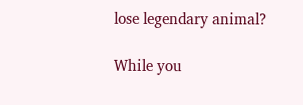lose legendary animal?

While you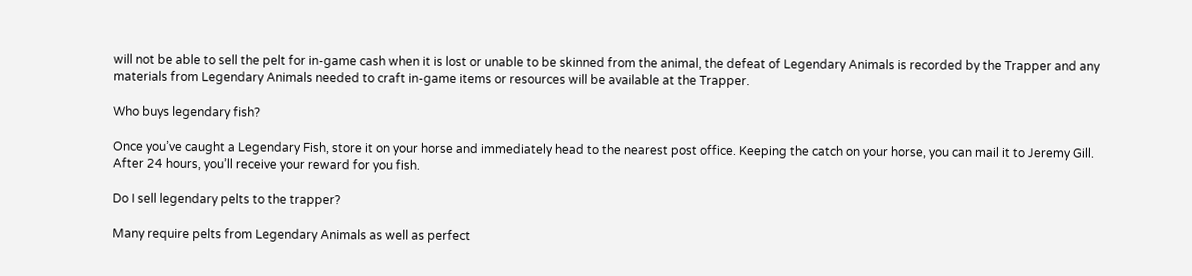will not be able to sell the pelt for in-game cash when it is lost or unable to be skinned from the animal, the defeat of Legendary Animals is recorded by the Trapper and any materials from Legendary Animals needed to craft in-game items or resources will be available at the Trapper.

Who buys legendary fish?

Once you’ve caught a Legendary Fish, store it on your horse and immediately head to the nearest post office. Keeping the catch on your horse, you can mail it to Jeremy Gill. After 24 hours, you’ll receive your reward for you fish.

Do I sell legendary pelts to the trapper?

Many require pelts from Legendary Animals as well as perfect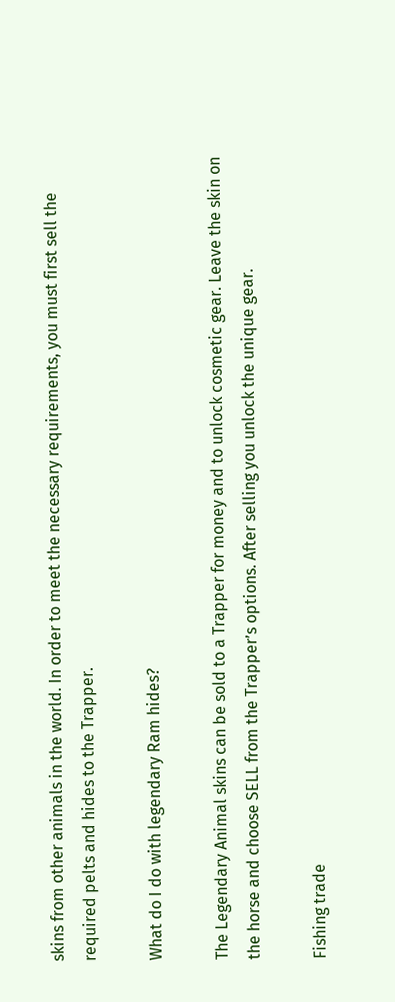skins from other animals in the world. In order to meet the necessary requirements, you must first sell the required pelts and hides to the Trapper.

What do I do with legendary Ram hides?

The Legendary Animal skins can be sold to a Trapper for money and to unlock cosmetic gear. Leave the skin on the horse and choose SELL from the Trapper’s options. After selling you unlock the unique gear.

Fishing trade